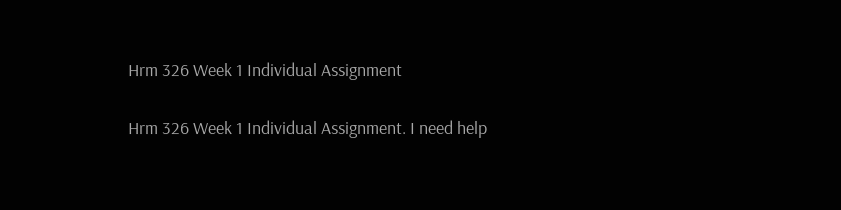Hrm 326 Week 1 Individual Assignment

Hrm 326 Week 1 Individual Assignment. I need help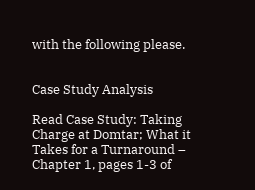with the following please.


Case Study Analysis

Read Case Study: Taking Charge at Domtar; What it Takes for a Turnaround – Chapter 1, pages 1-3 of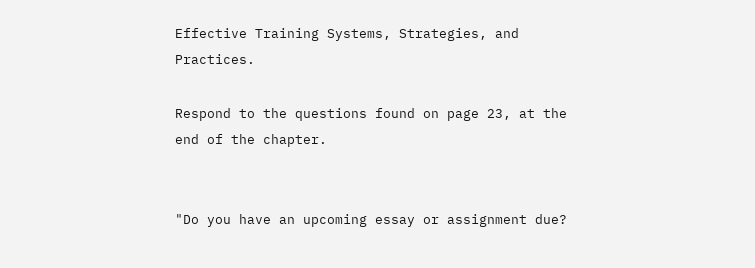Effective Training Systems, Strategies, and Practices.

Respond to the questions found on page 23, at the end of the chapter.


"Do you have an upcoming essay or assignment due?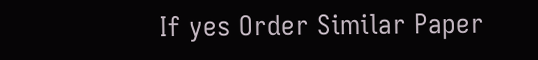If yes Order Similar Paper